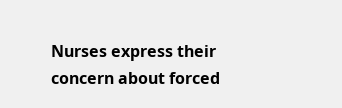Nurses express their concern about forced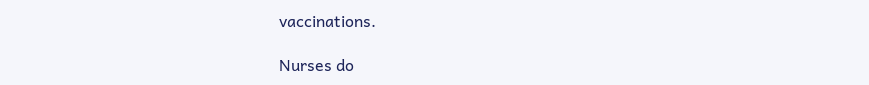vaccinations.

Nurses do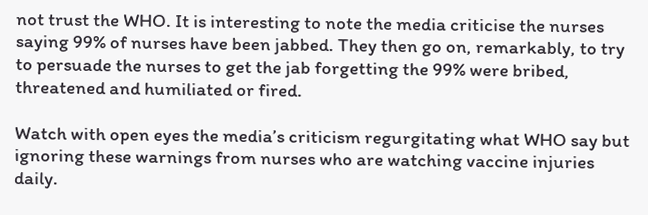not trust the WHO. It is interesting to note the media criticise the nurses saying 99% of nurses have been jabbed. They then go on, remarkably, to try to persuade the nurses to get the jab forgetting the 99% were bribed, threatened and humiliated or fired.

Watch with open eyes the media’s criticism regurgitating what WHO say but ignoring these warnings from nurses who are watching vaccine injuries daily.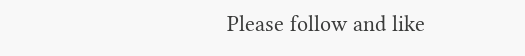Please follow and like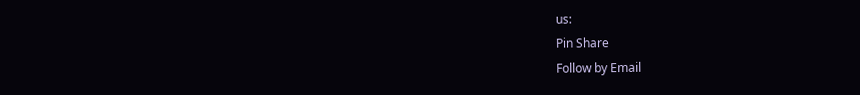us:
Pin Share
Follow by Email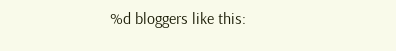%d bloggers like this: